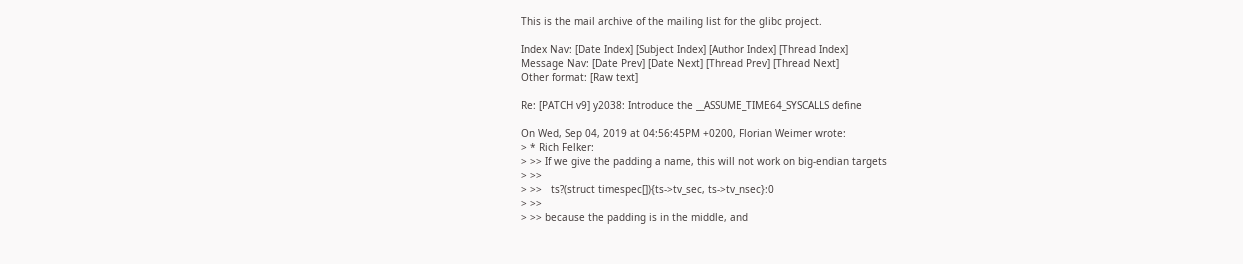This is the mail archive of the mailing list for the glibc project.

Index Nav: [Date Index] [Subject Index] [Author Index] [Thread Index]
Message Nav: [Date Prev] [Date Next] [Thread Prev] [Thread Next]
Other format: [Raw text]

Re: [PATCH v9] y2038: Introduce the __ASSUME_TIME64_SYSCALLS define

On Wed, Sep 04, 2019 at 04:56:45PM +0200, Florian Weimer wrote:
> * Rich Felker:
> >> If we give the padding a name, this will not work on big-endian targets
> >>
> >>   ts?(struct timespec[]){ts->tv_sec, ts->tv_nsec}:0
> >>
> >> because the padding is in the middle, and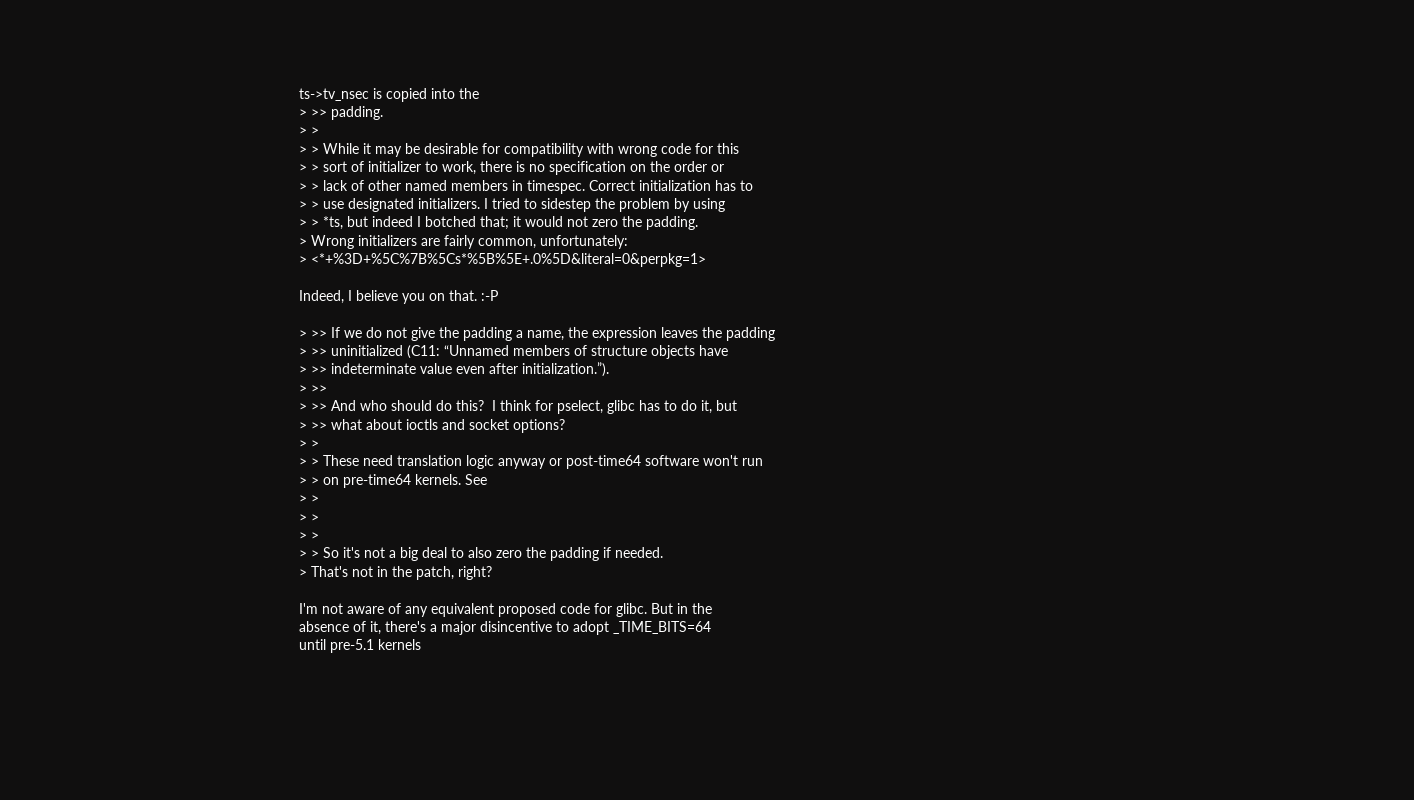ts->tv_nsec is copied into the
> >> padding.
> >
> > While it may be desirable for compatibility with wrong code for this
> > sort of initializer to work, there is no specification on the order or
> > lack of other named members in timespec. Correct initialization has to
> > use designated initializers. I tried to sidestep the problem by using
> > *ts, but indeed I botched that; it would not zero the padding.
> Wrong initializers are fairly common, unfortunately:
> <*+%3D+%5C%7B%5Cs*%5B%5E+.0%5D&literal=0&perpkg=1>

Indeed, I believe you on that. :-P

> >> If we do not give the padding a name, the expression leaves the padding
> >> uninitialized (C11: “Unnamed members of structure objects have
> >> indeterminate value even after initialization.”).
> >>
> >> And who should do this?  I think for pselect, glibc has to do it, but
> >> what about ioctls and socket options?
> >
> > These need translation logic anyway or post-time64 software won't run
> > on pre-time64 kernels. See
> >
> >
> >
> > So it's not a big deal to also zero the padding if needed.
> That's not in the patch, right?

I'm not aware of any equivalent proposed code for glibc. But in the
absence of it, there's a major disincentive to adopt _TIME_BITS=64
until pre-5.1 kernels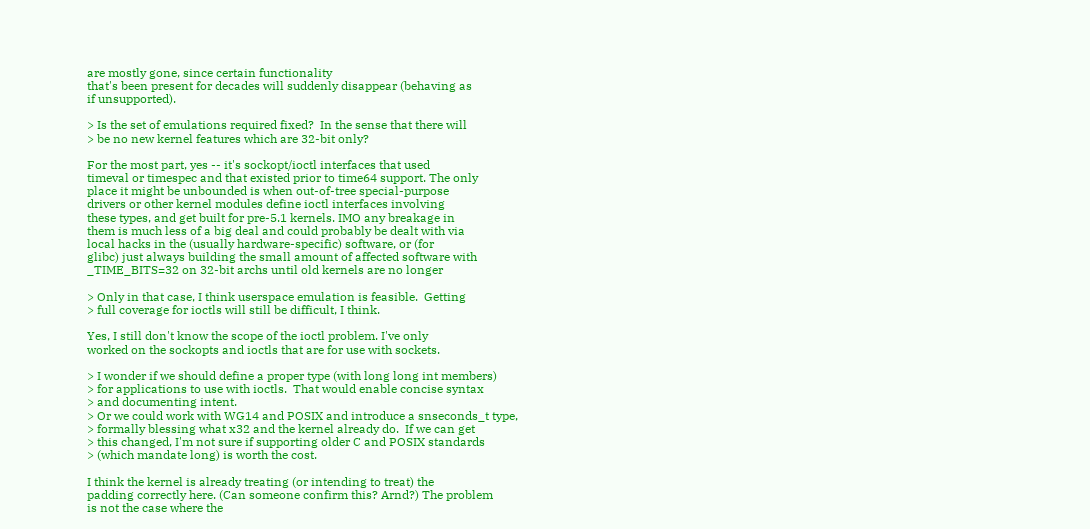are mostly gone, since certain functionality
that's been present for decades will suddenly disappear (behaving as
if unsupported).

> Is the set of emulations required fixed?  In the sense that there will
> be no new kernel features which are 32-bit only?

For the most part, yes -- it's sockopt/ioctl interfaces that used
timeval or timespec and that existed prior to time64 support. The only
place it might be unbounded is when out-of-tree special-purpose
drivers or other kernel modules define ioctl interfaces involving
these types, and get built for pre-5.1 kernels. IMO any breakage in
them is much less of a big deal and could probably be dealt with via
local hacks in the (usually hardware-specific) software, or (for
glibc) just always building the small amount of affected software with
_TIME_BITS=32 on 32-bit archs until old kernels are no longer

> Only in that case, I think userspace emulation is feasible.  Getting
> full coverage for ioctls will still be difficult, I think.

Yes, I still don't know the scope of the ioctl problem. I've only
worked on the sockopts and ioctls that are for use with sockets.

> I wonder if we should define a proper type (with long long int members)
> for applications to use with ioctls.  That would enable concise syntax
> and documenting intent.
> Or we could work with WG14 and POSIX and introduce a snseconds_t type,
> formally blessing what x32 and the kernel already do.  If we can get
> this changed, I'm not sure if supporting older C and POSIX standards
> (which mandate long) is worth the cost.

I think the kernel is already treating (or intending to treat) the
padding correctly here. (Can someone confirm this? Arnd?) The problem
is not the case where the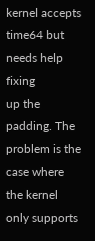kernel accepts time64 but needs help fixing
up the padding. The problem is the case where the kernel only supports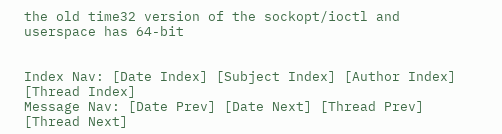the old time32 version of the sockopt/ioctl and userspace has 64-bit


Index Nav: [Date Index] [Subject Index] [Author Index] [Thread Index]
Message Nav: [Date Prev] [Date Next] [Thread Prev] [Thread Next]